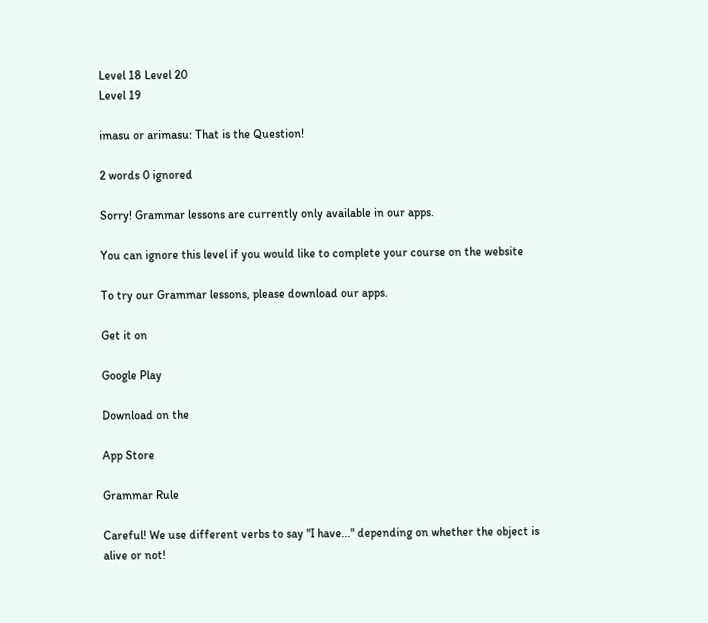Level 18 Level 20
Level 19

imasu or arimasu: That is the Question!

2 words 0 ignored

Sorry! Grammar lessons are currently only available in our apps.

You can ignore this level if you would like to complete your course on the website

To try our Grammar lessons, please download our apps.

Get it on

Google Play

Download on the

App Store

Grammar Rule

Careful! We use different verbs to say "I have..." depending on whether the object is alive or not!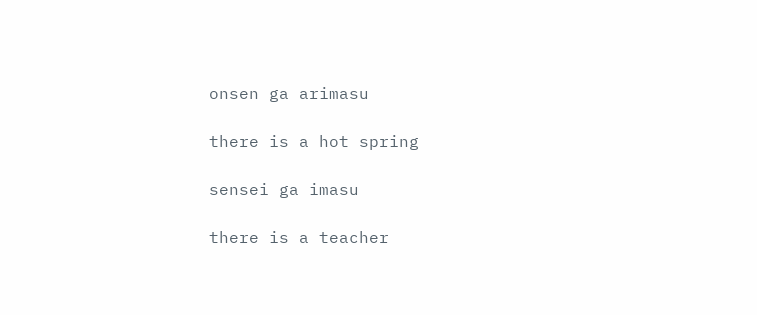onsen ga arimasu

there is a hot spring

sensei ga imasu

there is a teacher